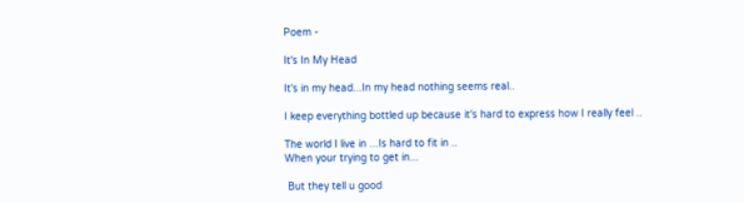Poem -

It's In My Head

It's in my head...In my head nothing seems real..

I keep everything bottled up because it's hard to express how I really feel ..

The world I live in ...Is hard to fit in ..
When your trying to get in...

 But they tell u good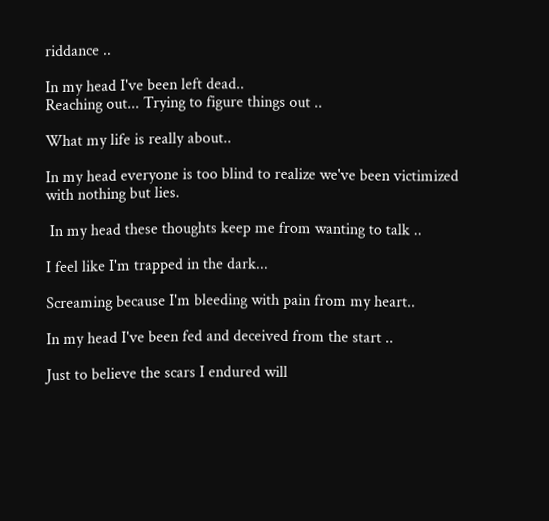riddance ..

In my head I've been left dead..
Reaching out... Trying to figure things out ..

What my life is really about..

In my head everyone is too blind to realize we've been victimized with nothing but lies.

 In my head these thoughts keep me from wanting to talk ..

I feel like I'm trapped in the dark...

Screaming because I'm bleeding with pain from my heart..

In my head I've been fed and deceived from the start ..

Just to believe the scars I endured will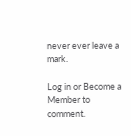never ever leave a mark.

Log in or Become a Member to comment.